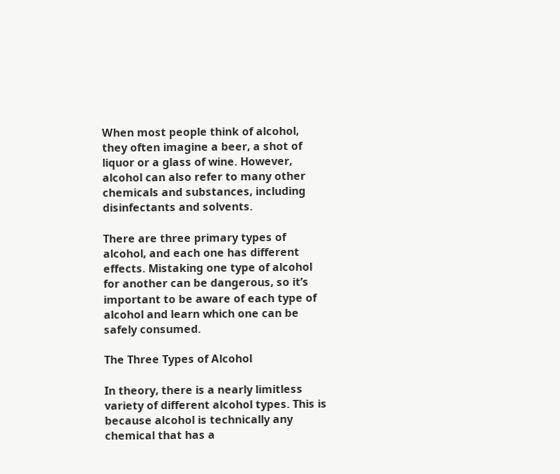When most people think of alcohol, they often imagine a beer, a shot of liquor or a glass of wine. However, alcohol can also refer to many other chemicals and substances, including disinfectants and solvents.

There are three primary types of alcohol, and each one has different effects. Mistaking one type of alcohol for another can be dangerous, so it’s important to be aware of each type of alcohol and learn which one can be safely consumed.

The Three Types of Alcohol

In theory, there is a nearly limitless variety of different alcohol types. This is because alcohol is technically any chemical that has a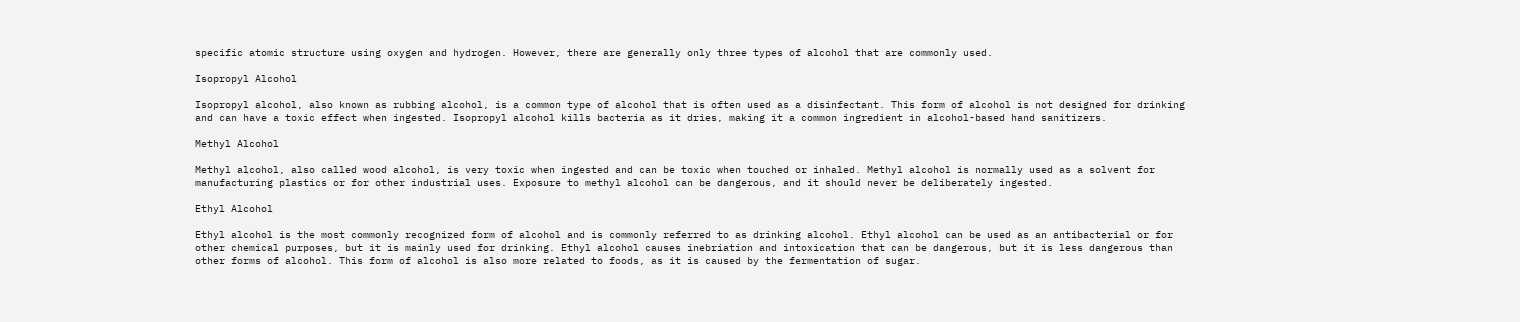specific atomic structure using oxygen and hydrogen. However, there are generally only three types of alcohol that are commonly used.

Isopropyl Alcohol

Isopropyl alcohol, also known as rubbing alcohol, is a common type of alcohol that is often used as a disinfectant. This form of alcohol is not designed for drinking and can have a toxic effect when ingested. Isopropyl alcohol kills bacteria as it dries, making it a common ingredient in alcohol-based hand sanitizers.

Methyl Alcohol

Methyl alcohol, also called wood alcohol, is very toxic when ingested and can be toxic when touched or inhaled. Methyl alcohol is normally used as a solvent for manufacturing plastics or for other industrial uses. Exposure to methyl alcohol can be dangerous, and it should never be deliberately ingested.

Ethyl Alcohol

Ethyl alcohol is the most commonly recognized form of alcohol and is commonly referred to as drinking alcohol. Ethyl alcohol can be used as an antibacterial or for other chemical purposes, but it is mainly used for drinking. Ethyl alcohol causes inebriation and intoxication that can be dangerous, but it is less dangerous than other forms of alcohol. This form of alcohol is also more related to foods, as it is caused by the fermentation of sugar.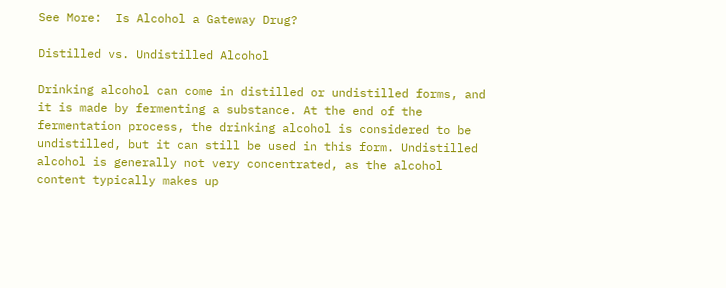See More:  Is Alcohol a Gateway Drug?

Distilled vs. Undistilled Alcohol

Drinking alcohol can come in distilled or undistilled forms, and it is made by fermenting a substance. At the end of the fermentation process, the drinking alcohol is considered to be undistilled, but it can still be used in this form. Undistilled alcohol is generally not very concentrated, as the alcohol content typically makes up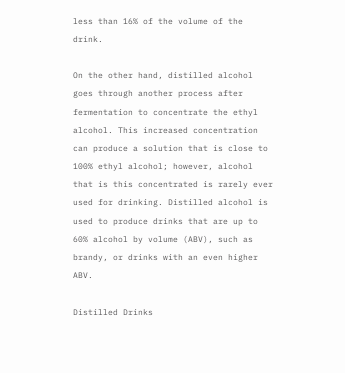less than 16% of the volume of the drink.

On the other hand, distilled alcohol goes through another process after fermentation to concentrate the ethyl alcohol. This increased concentration can produce a solution that is close to 100% ethyl alcohol; however, alcohol that is this concentrated is rarely ever used for drinking. Distilled alcohol is used to produce drinks that are up to 60% alcohol by volume (ABV), such as brandy, or drinks with an even higher ABV.

Distilled Drinks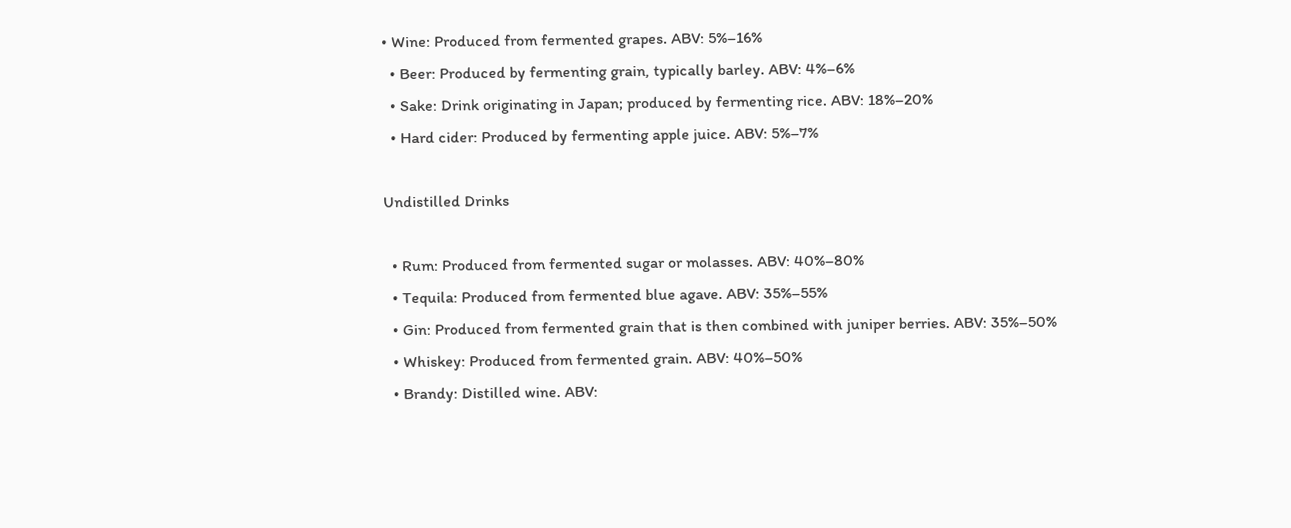• Wine: Produced from fermented grapes. ABV: 5%–16%
  • Beer: Produced by fermenting grain, typically barley. ABV: 4%–6%
  • Sake: Drink originating in Japan; produced by fermenting rice. ABV: 18%–20%
  • Hard cider: Produced by fermenting apple juice. ABV: 5%–7%

Undistilled Drinks

  • Rum: Produced from fermented sugar or molasses. ABV: 40%–80%
  • Tequila: Produced from fermented blue agave. ABV: 35%–55%
  • Gin: Produced from fermented grain that is then combined with juniper berries. ABV: 35%–50%
  • Whiskey: Produced from fermented grain. ABV: 40%–50%
  • Brandy: Distilled wine. ABV: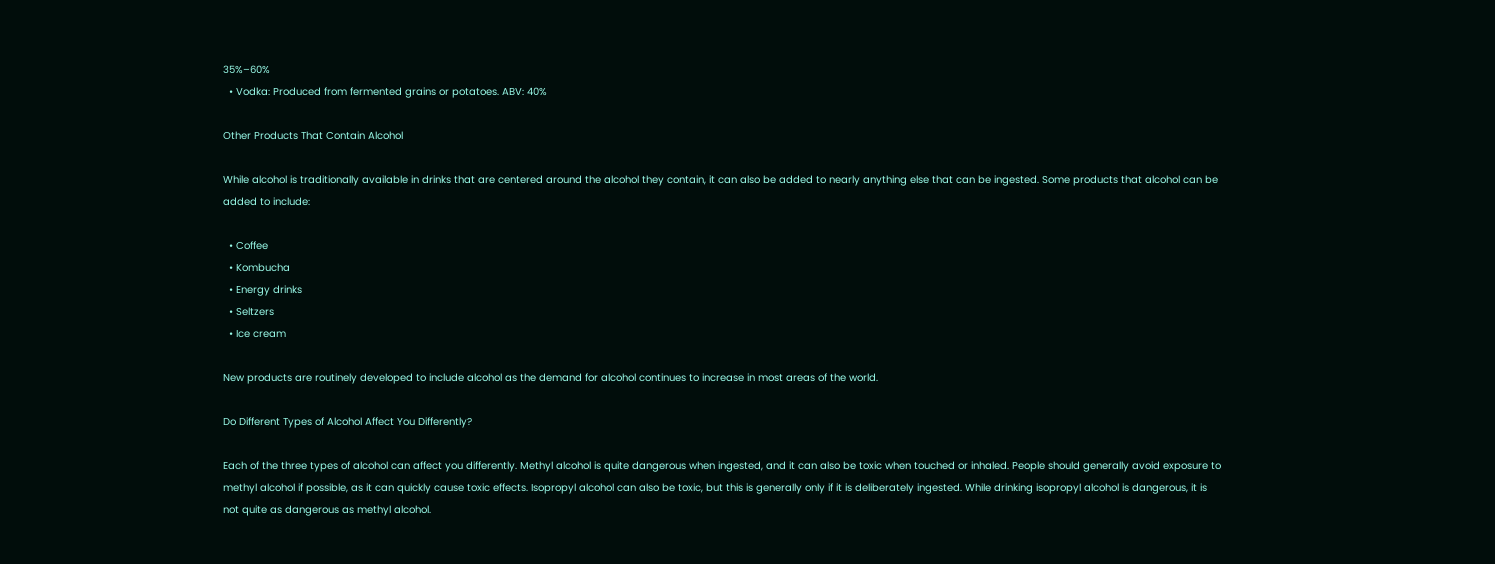35%–60%
  • Vodka: Produced from fermented grains or potatoes. ABV: 40%

Other Products That Contain Alcohol

While alcohol is traditionally available in drinks that are centered around the alcohol they contain, it can also be added to nearly anything else that can be ingested. Some products that alcohol can be added to include:

  • Coffee
  • Kombucha
  • Energy drinks
  • Seltzers
  • Ice cream

New products are routinely developed to include alcohol as the demand for alcohol continues to increase in most areas of the world.

Do Different Types of Alcohol Affect You Differently?

Each of the three types of alcohol can affect you differently. Methyl alcohol is quite dangerous when ingested, and it can also be toxic when touched or inhaled. People should generally avoid exposure to methyl alcohol if possible, as it can quickly cause toxic effects. Isopropyl alcohol can also be toxic, but this is generally only if it is deliberately ingested. While drinking isopropyl alcohol is dangerous, it is not quite as dangerous as methyl alcohol.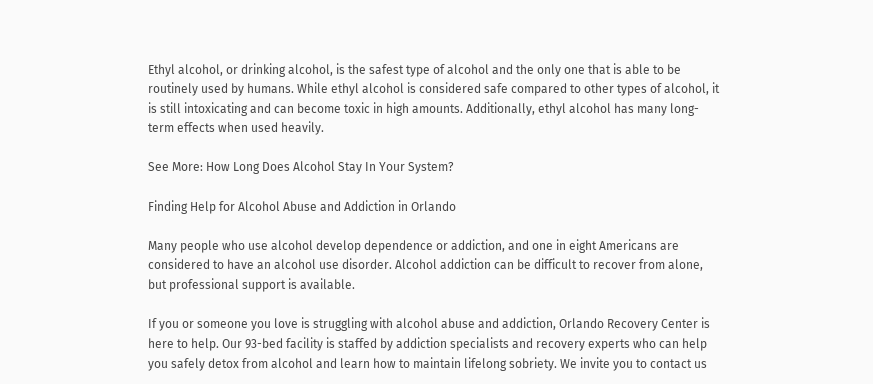Ethyl alcohol, or drinking alcohol, is the safest type of alcohol and the only one that is able to be routinely used by humans. While ethyl alcohol is considered safe compared to other types of alcohol, it is still intoxicating and can become toxic in high amounts. Additionally, ethyl alcohol has many long-term effects when used heavily.

See More: How Long Does Alcohol Stay In Your System?

Finding Help for Alcohol Abuse and Addiction in Orlando

Many people who use alcohol develop dependence or addiction, and one in eight Americans are considered to have an alcohol use disorder. Alcohol addiction can be difficult to recover from alone, but professional support is available.

If you or someone you love is struggling with alcohol abuse and addiction, Orlando Recovery Center is here to help. Our 93-bed facility is staffed by addiction specialists and recovery experts who can help you safely detox from alcohol and learn how to maintain lifelong sobriety. We invite you to contact us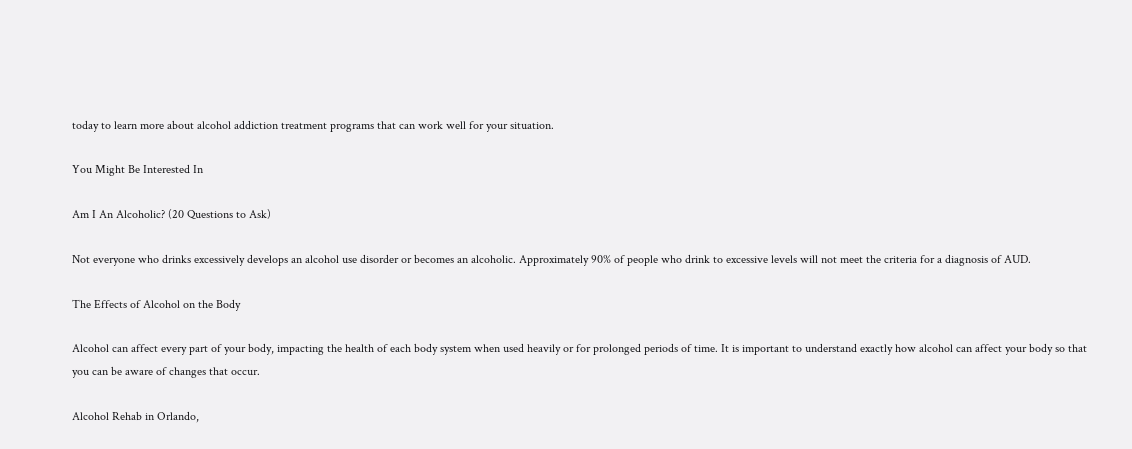today to learn more about alcohol addiction treatment programs that can work well for your situation.

You Might Be Interested In

Am I An Alcoholic? (20 Questions to Ask)

Not everyone who drinks excessively develops an alcohol use disorder or becomes an alcoholic. Approximately 90% of people who drink to excessive levels will not meet the criteria for a diagnosis of AUD.

The Effects of Alcohol on the Body

Alcohol can affect every part of your body, impacting the health of each body system when used heavily or for prolonged periods of time. It is important to understand exactly how alcohol can affect your body so that you can be aware of changes that occur.

Alcohol Rehab in Orlando,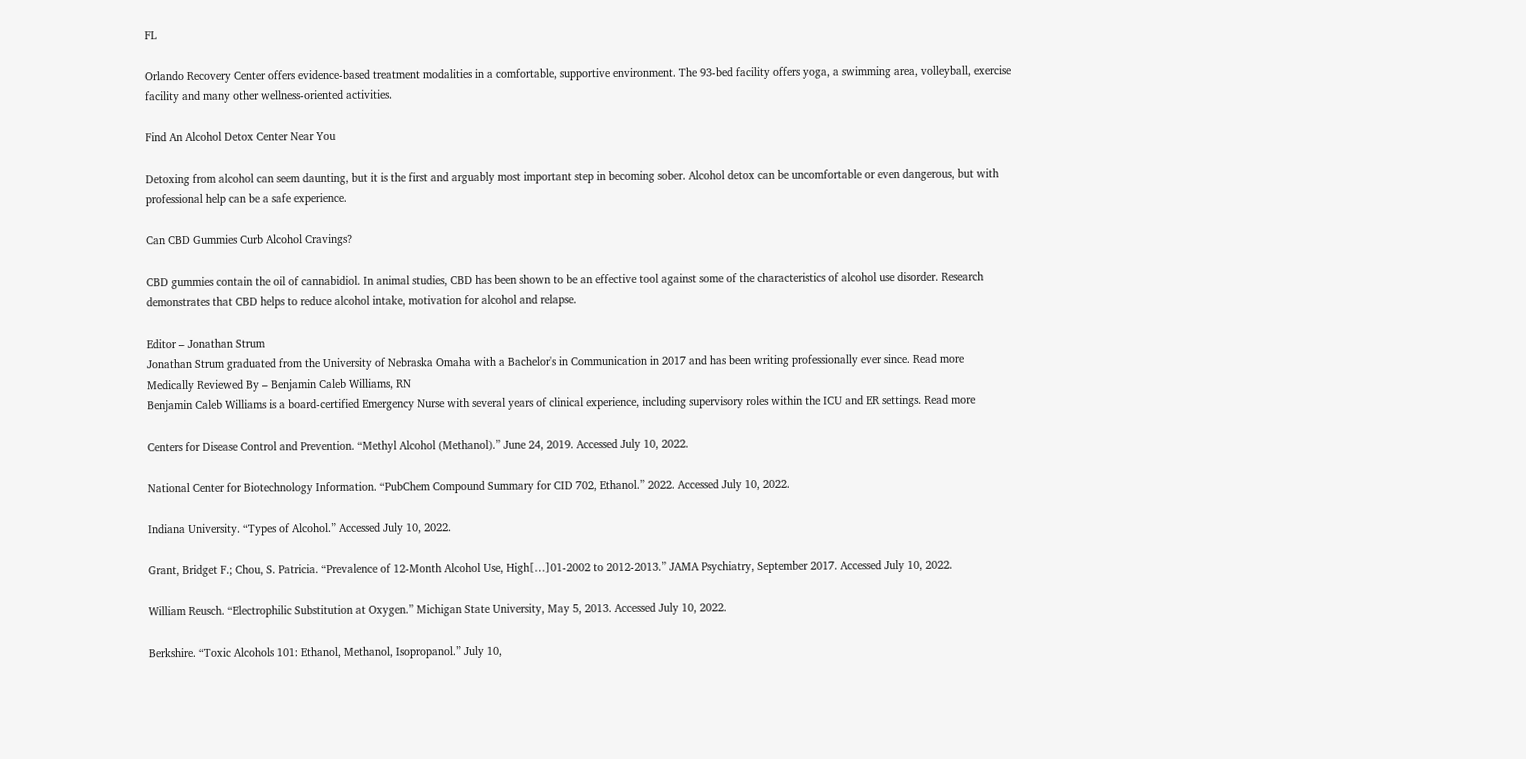FL

Orlando Recovery Center offers evidence-based treatment modalities in a comfortable, supportive environment. The 93-bed facility offers yoga, a swimming area, volleyball, exercise facility and many other wellness-oriented activities.

Find An Alcohol Detox Center Near You

Detoxing from alcohol can seem daunting, but it is the first and arguably most important step in becoming sober. Alcohol detox can be uncomfortable or even dangerous, but with professional help can be a safe experience.

Can CBD Gummies Curb Alcohol Cravings?

CBD gummies contain the oil of cannabidiol. In animal studies, CBD has been shown to be an effective tool against some of the characteristics of alcohol use disorder. Research demonstrates that CBD helps to reduce alcohol intake, motivation for alcohol and relapse.

Editor – Jonathan Strum
Jonathan Strum graduated from the University of Nebraska Omaha with a Bachelor's in Communication in 2017 and has been writing professionally ever since. Read more
Medically Reviewed By – Benjamin Caleb Williams, RN
Benjamin Caleb Williams is a board-certified Emergency Nurse with several years of clinical experience, including supervisory roles within the ICU and ER settings. Read more

Centers for Disease Control and Prevention. “Methyl Alcohol (Methanol).” June 24, 2019. Accessed July 10, 2022.

National Center for Biotechnology Information. “PubChem Compound Summary for CID 702, Ethanol.” 2022. Accessed July 10, 2022.

Indiana University. “Types of Alcohol.” Accessed July 10, 2022.

Grant, Bridget F.; Chou, S. Patricia. “Prevalence of 12-Month Alcohol Use, High[…]01-2002 to 2012-2013.” JAMA Psychiatry, September 2017. Accessed July 10, 2022.

William Reusch. “Electrophilic Substitution at Oxygen.” Michigan State University, May 5, 2013. Accessed July 10, 2022.

Berkshire. “Toxic Alcohols 101: Ethanol, Methanol, Isopropanol.” July 10,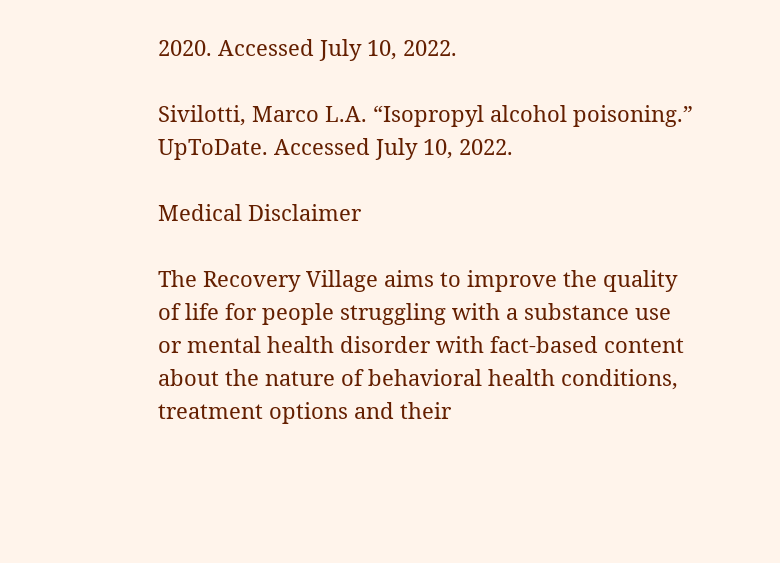2020. Accessed July 10, 2022.

Sivilotti, Marco L.A. “Isopropyl alcohol poisoning.” UpToDate. Accessed July 10, 2022.

Medical Disclaimer

The Recovery Village aims to improve the quality of life for people struggling with a substance use or mental health disorder with fact-based content about the nature of behavioral health conditions, treatment options and their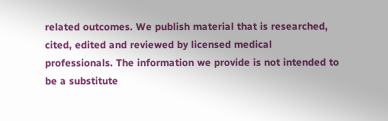related outcomes. We publish material that is researched, cited, edited and reviewed by licensed medical professionals. The information we provide is not intended to be a substitute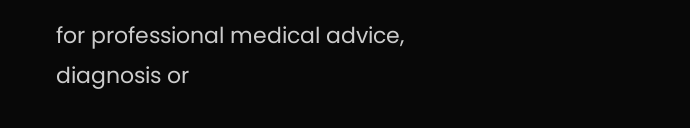for professional medical advice, diagnosis or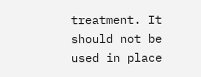treatment. It should not be used in place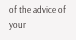of the advice of your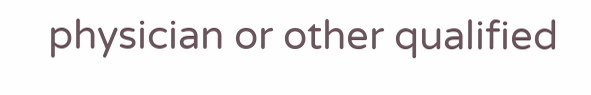physician or other qualified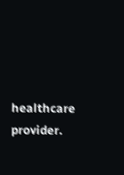healthcare provider.